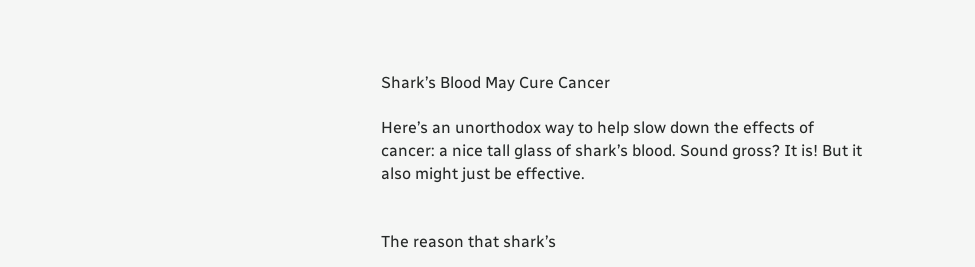Shark’s Blood May Cure Cancer

Here’s an unorthodox way to help slow down the effects of cancer: a nice tall glass of shark’s blood. Sound gross? It is! But it also might just be effective.


The reason that shark’s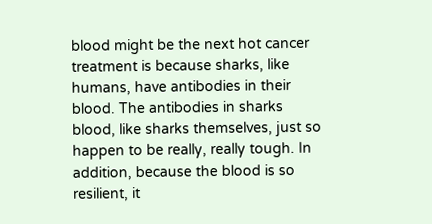blood might be the next hot cancer treatment is because sharks, like humans, have antibodies in their blood. The antibodies in sharks blood, like sharks themselves, just so happen to be really, really tough. In addition, because the blood is so resilient, it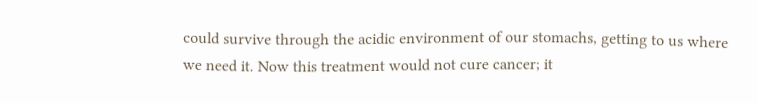could survive through the acidic environment of our stomachs, getting to us where we need it. Now this treatment would not cure cancer; it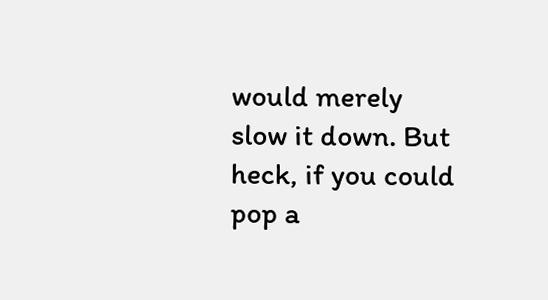would merely slow it down. But heck, if you could pop a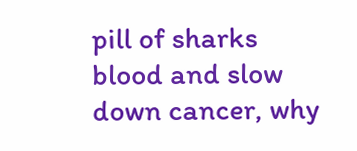pill of sharks blood and slow down cancer, why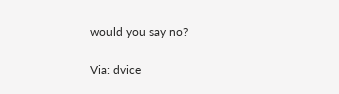would you say no?

Via: dvice